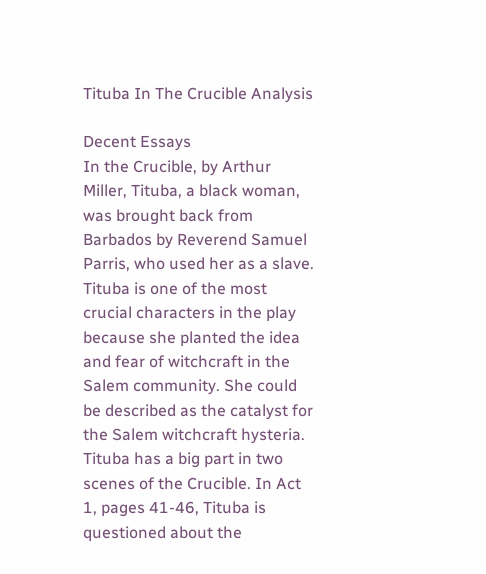Tituba In The Crucible Analysis

Decent Essays
In the Crucible, by Arthur Miller, Tituba, a black woman, was brought back from Barbados by Reverend Samuel Parris, who used her as a slave. Tituba is one of the most crucial characters in the play because she planted the idea and fear of witchcraft in the Salem community. She could be described as the catalyst for the Salem witchcraft hysteria. Tituba has a big part in two scenes of the Crucible. In Act 1, pages 41-46, Tituba is questioned about the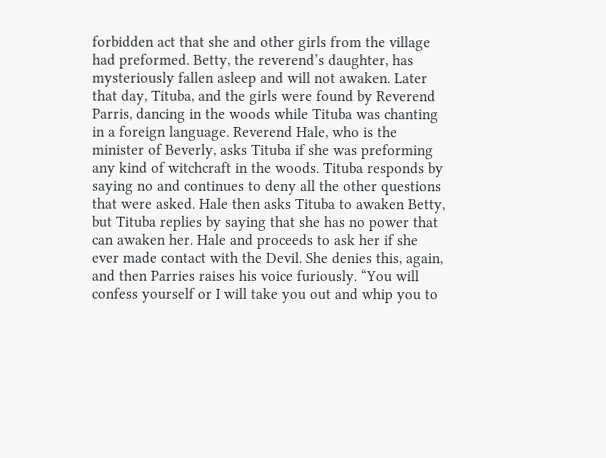forbidden act that she and other girls from the village had preformed. Betty, the reverend’s daughter, has mysteriously fallen asleep and will not awaken. Later that day, Tituba, and the girls were found by Reverend Parris, dancing in the woods while Tituba was chanting in a foreign language. Reverend Hale, who is the minister of Beverly, asks Tituba if she was preforming any kind of witchcraft in the woods. Tituba responds by saying no and continues to deny all the other questions that were asked. Hale then asks Tituba to awaken Betty, but Tituba replies by saying that she has no power that can awaken her. Hale and proceeds to ask her if she ever made contact with the Devil. She denies this, again, and then Parries raises his voice furiously. “You will confess yourself or I will take you out and whip you to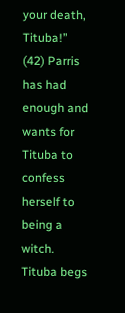your death, Tituba!” (42) Parris has had enough and wants for Tituba to confess herself to being a witch. Tituba begs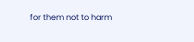for them not to harm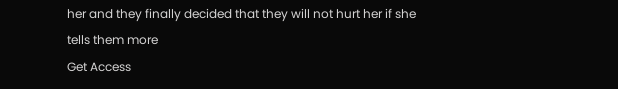her and they finally decided that they will not hurt her if she tells them more
Get Access